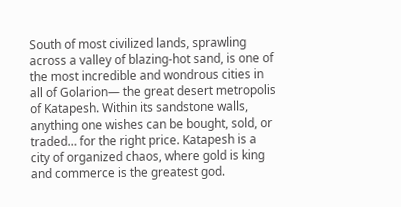South of most civilized lands, sprawling across a valley of blazing-hot sand, is one of the most incredible and wondrous cities in all of Golarion— the great desert metropolis of Katapesh. Within its sandstone walls, anything one wishes can be bought, sold, or traded… for the right price. Katapesh is a city of organized chaos, where gold is king and commerce is the greatest god.